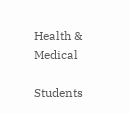Health & Medical

Students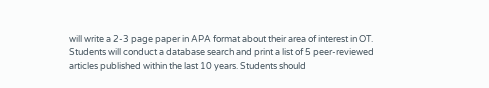will write a 2-3 page paper in APA format about their area of interest in OT. Students will conduct a database search and print a list of 5 peer-reviewed articles published within the last 10 years. Students should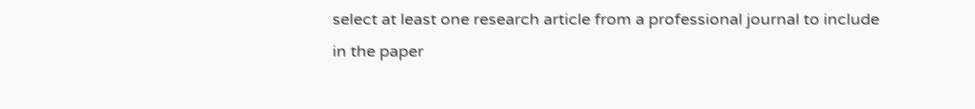select at least one research article from a professional journal to include in the paper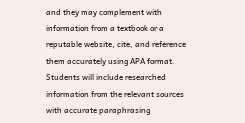and they may complement with information from a textbook or a reputable website, cite, and reference them accurately using APA format. Students will include researched information from the relevant sources with accurate paraphrasing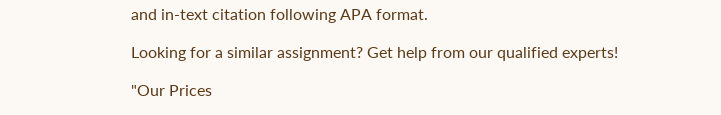and in-text citation following APA format.

Looking for a similar assignment? Get help from our qualified experts!

"Our Prices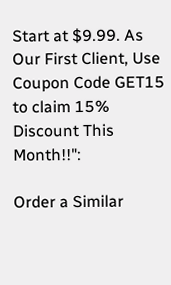Start at $9.99. As Our First Client, Use Coupon Code GET15 to claim 15% Discount This Month!!":

Order a Similar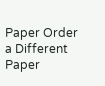Paper Order a Different Paper